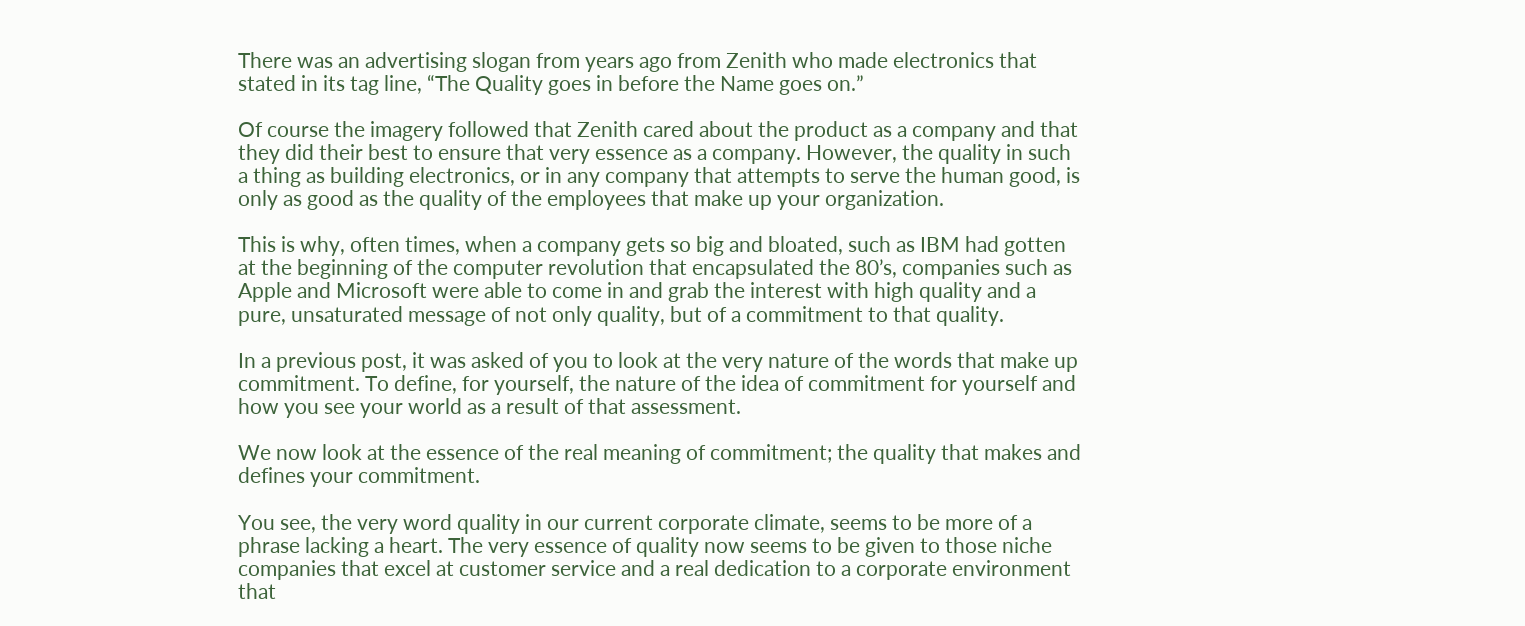There was an advertising slogan from years ago from Zenith who made electronics that stated in its tag line, “The Quality goes in before the Name goes on.”

Of course the imagery followed that Zenith cared about the product as a company and that they did their best to ensure that very essence as a company. However, the quality in such a thing as building electronics, or in any company that attempts to serve the human good, is only as good as the quality of the employees that make up your organization.

This is why, often times, when a company gets so big and bloated, such as IBM had gotten at the beginning of the computer revolution that encapsulated the 80’s, companies such as Apple and Microsoft were able to come in and grab the interest with high quality and a pure, unsaturated message of not only quality, but of a commitment to that quality.

In a previous post, it was asked of you to look at the very nature of the words that make up commitment. To define, for yourself, the nature of the idea of commitment for yourself and how you see your world as a result of that assessment.

We now look at the essence of the real meaning of commitment; the quality that makes and defines your commitment.

You see, the very word quality in our current corporate climate, seems to be more of a phrase lacking a heart. The very essence of quality now seems to be given to those niche companies that excel at customer service and a real dedication to a corporate environment that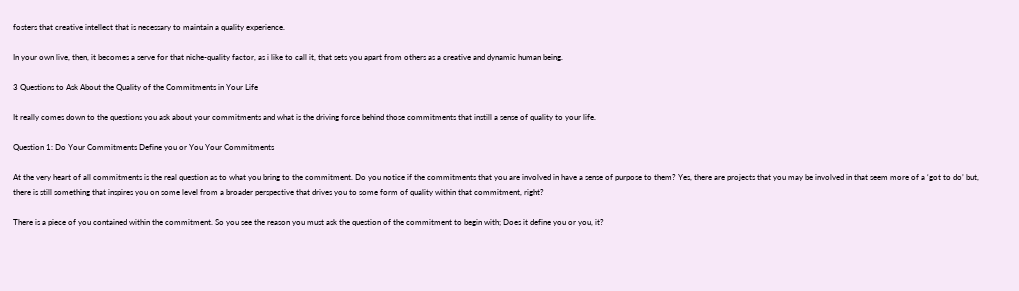fosters that creative intellect that is necessary to maintain a quality experience.

In your own live, then, it becomes a serve for that niche-quality factor, as i like to call it, that sets you apart from others as a creative and dynamic human being.

3 Questions to Ask About the Quality of the Commitments in Your Life

It really comes down to the questions you ask about your commitments and what is the driving force behind those commitments that instill a sense of quality to your life.

Question 1: Do Your Commitments Define you or You Your Commitments

At the very heart of all commitments is the real question as to what you bring to the commitment. Do you notice if the commitments that you are involved in have a sense of purpose to them? Yes, there are projects that you may be involved in that seem more of a ‘got to do’ but, there is still something that inspires you on some level from a broader perspective that drives you to some form of quality within that commitment, right?

There is a piece of you contained within the commitment. So you see the reason you must ask the question of the commitment to begin with; Does it define you or you, it?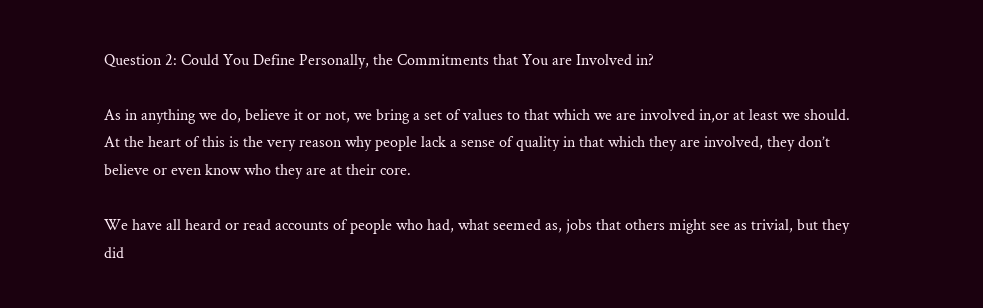Question 2: Could You Define Personally, the Commitments that You are Involved in?

As in anything we do, believe it or not, we bring a set of values to that which we are involved in,or at least we should. At the heart of this is the very reason why people lack a sense of quality in that which they are involved, they don’t believe or even know who they are at their core.

We have all heard or read accounts of people who had, what seemed as, jobs that others might see as trivial, but they did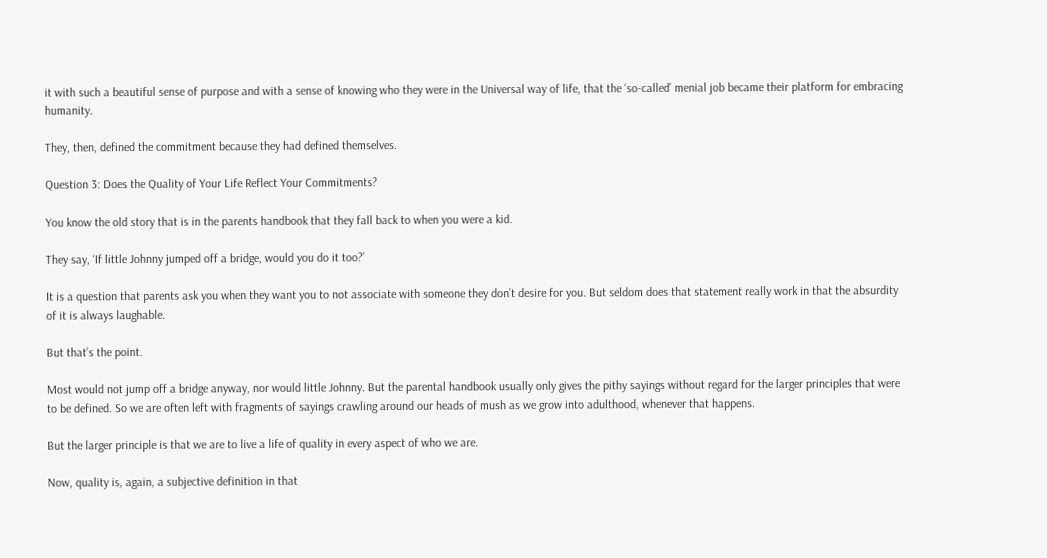it with such a beautiful sense of purpose and with a sense of knowing who they were in the Universal way of life, that the ‘so-called’ menial job became their platform for embracing humanity.

They, then, defined the commitment because they had defined themselves.

Question 3: Does the Quality of Your Life Reflect Your Commitments?

You know the old story that is in the parents handbook that they fall back to when you were a kid.

They say, ‘If little Johnny jumped off a bridge, would you do it too?’

It is a question that parents ask you when they want you to not associate with someone they don’t desire for you. But seldom does that statement really work in that the absurdity of it is always laughable.

But that’s the point.

Most would not jump off a bridge anyway, nor would little Johnny. But the parental handbook usually only gives the pithy sayings without regard for the larger principles that were to be defined. So we are often left with fragments of sayings crawling around our heads of mush as we grow into adulthood, whenever that happens.

But the larger principle is that we are to live a life of quality in every aspect of who we are.

Now, quality is, again, a subjective definition in that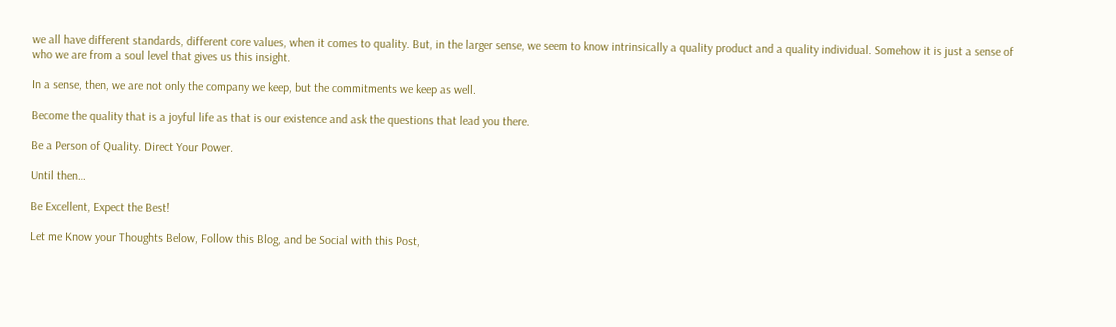we all have different standards, different core values, when it comes to quality. But, in the larger sense, we seem to know intrinsically a quality product and a quality individual. Somehow it is just a sense of who we are from a soul level that gives us this insight.

In a sense, then, we are not only the company we keep, but the commitments we keep as well.

Become the quality that is a joyful life as that is our existence and ask the questions that lead you there.

Be a Person of Quality. Direct Your Power.

Until then…

Be Excellent, Expect the Best!

Let me Know your Thoughts Below, Follow this Blog, and be Social with this Post,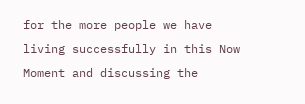for the more people we have living successfully in this Now Moment and discussing the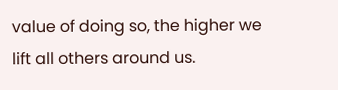value of doing so, the higher we lift all others around us.